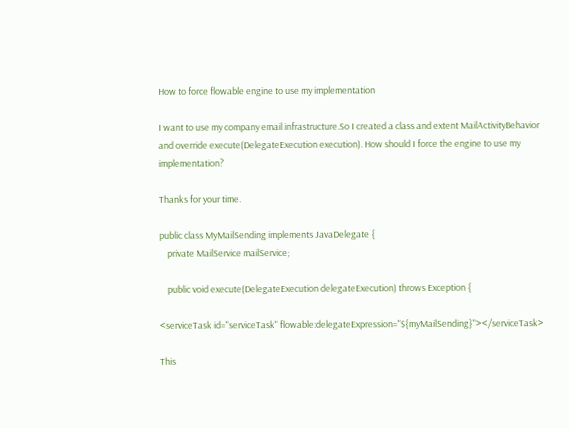How to force flowable engine to use my implementation

I want to use my company email infrastructure.So I created a class and extent MailActivityBehavior and override execute(DelegateExecution execution). How should I force the engine to use my implementation?

Thanks for your time.

public class MyMailSending implements JavaDelegate {
    private MailService mailService;

    public void execute(DelegateExecution delegateExecution) throws Exception {

<serviceTask id="serviceTask" flowable:delegateExpression="${myMailSending}"></serviceTask>

This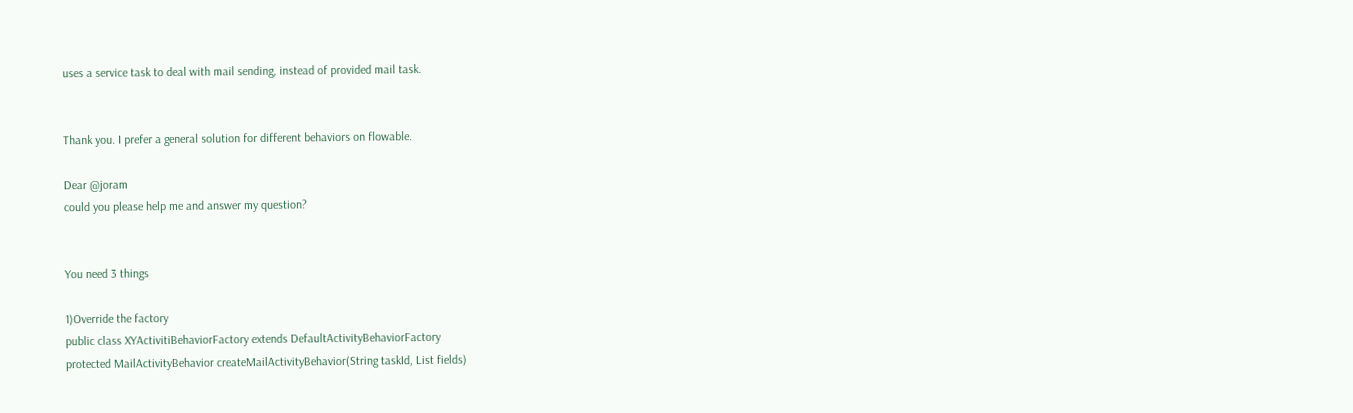uses a service task to deal with mail sending, instead of provided mail task.


Thank you. I prefer a general solution for different behaviors on flowable.

Dear @joram
could you please help me and answer my question?


You need 3 things

1)Override the factory
public class XYActivitiBehaviorFactory extends DefaultActivityBehaviorFactory
protected MailActivityBehavior createMailActivityBehavior(String taskId, List fields)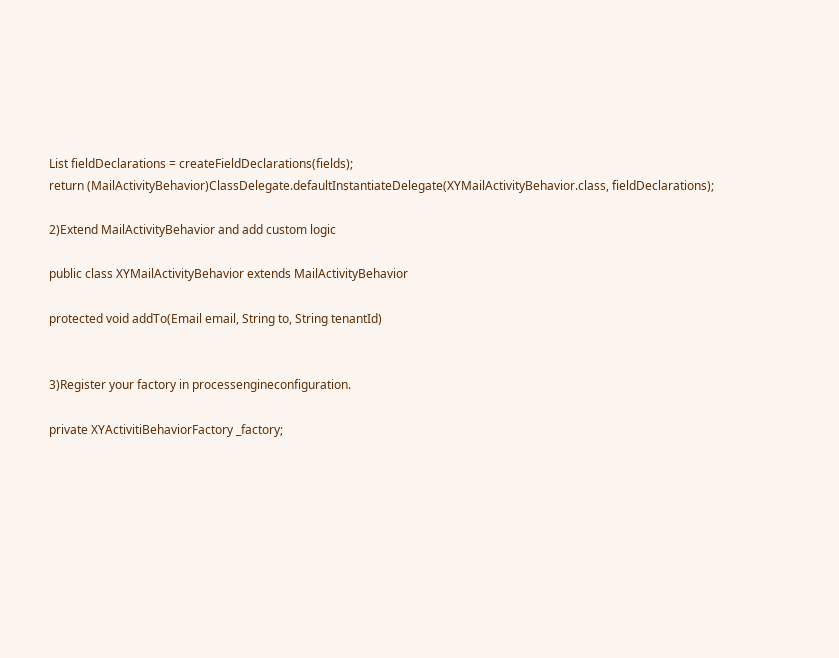List fieldDeclarations = createFieldDeclarations(fields);
return (MailActivityBehavior)ClassDelegate.defaultInstantiateDelegate(XYMailActivityBehavior.class, fieldDeclarations);

2)Extend MailActivityBehavior and add custom logic

public class XYMailActivityBehavior extends MailActivityBehavior

protected void addTo(Email email, String to, String tenantId)


3)Register your factory in processengineconfiguration.

private XYActivitiBehaviorFactory _factory;